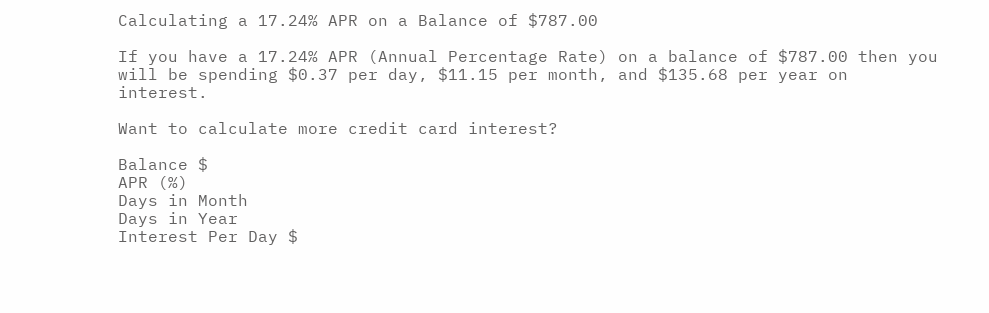Calculating a 17.24% APR on a Balance of $787.00

If you have a 17.24% APR (Annual Percentage Rate) on a balance of $787.00 then you will be spending $0.37 per day, $11.15 per month, and $135.68 per year on interest.

Want to calculate more credit card interest?

Balance $
APR (%)
Days in Month
Days in Year
Interest Per Day $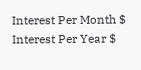Interest Per Month $
Interest Per Year $